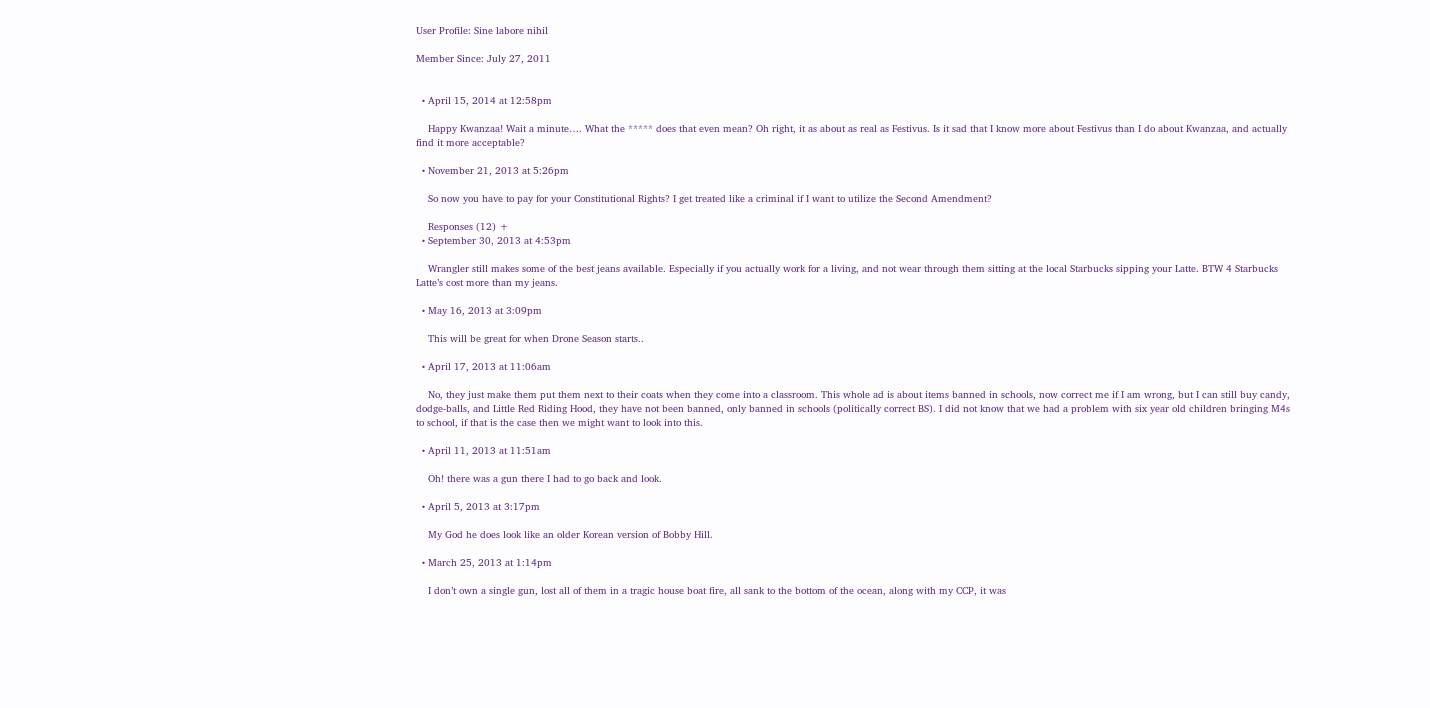User Profile: Sine labore nihil

Member Since: July 27, 2011


  • April 15, 2014 at 12:58pm

    Happy Kwanzaa! Wait a minute…. What the ***** does that even mean? Oh right, it as about as real as Festivus. Is it sad that I know more about Festivus than I do about Kwanzaa, and actually find it more acceptable?

  • November 21, 2013 at 5:26pm

    So now you have to pay for your Constitutional Rights? I get treated like a criminal if I want to utilize the Second Amendment?

    Responses (12) +
  • September 30, 2013 at 4:53pm

    Wrangler still makes some of the best jeans available. Especially if you actually work for a living, and not wear through them sitting at the local Starbucks sipping your Latte. BTW 4 Starbucks Latte’s cost more than my jeans.

  • May 16, 2013 at 3:09pm

    This will be great for when Drone Season starts..

  • April 17, 2013 at 11:06am

    No, they just make them put them next to their coats when they come into a classroom. This whole ad is about items banned in schools, now correct me if I am wrong, but I can still buy candy, dodge-balls, and Little Red Riding Hood, they have not been banned, only banned in schools (politically correct BS). I did not know that we had a problem with six year old children bringing M4s to school, if that is the case then we might want to look into this.

  • April 11, 2013 at 11:51am

    Oh! there was a gun there I had to go back and look.

  • April 5, 2013 at 3:17pm

    My God he does look like an older Korean version of Bobby Hill.

  • March 25, 2013 at 1:14pm

    I don’t own a single gun, lost all of them in a tragic house boat fire, all sank to the bottom of the ocean, along with my CCP, it was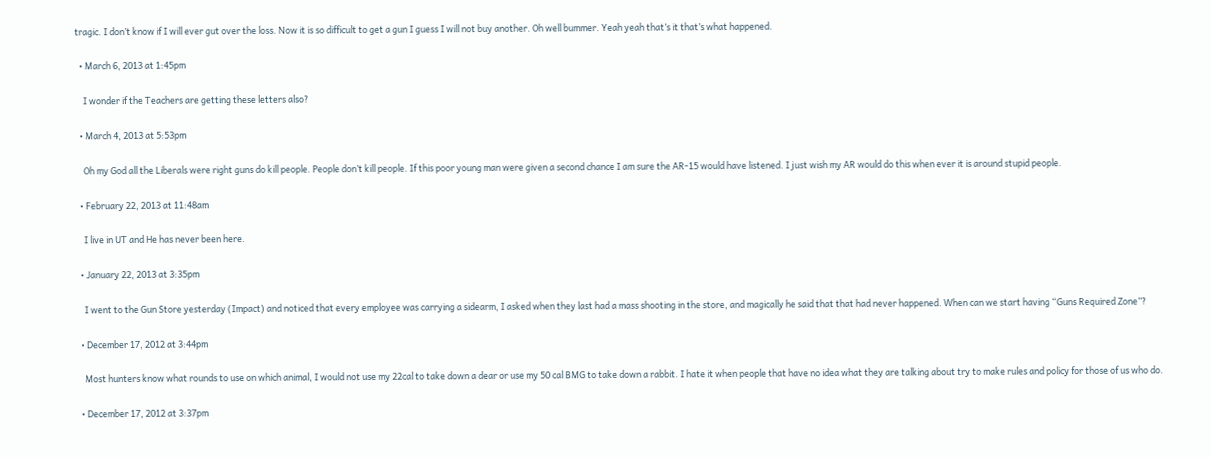tragic. I don’t know if I will ever gut over the loss. Now it is so difficult to get a gun I guess I will not buy another. Oh well bummer. Yeah yeah that’s it that’s what happened.

  • March 6, 2013 at 1:45pm

    I wonder if the Teachers are getting these letters also?

  • March 4, 2013 at 5:53pm

    Oh my God all the Liberals were right guns do kill people. People don’t kill people. If this poor young man were given a second chance I am sure the AR-15 would have listened. I just wish my AR would do this when ever it is around stupid people.

  • February 22, 2013 at 11:48am

    I live in UT and He has never been here.

  • January 22, 2013 at 3:35pm

    I went to the Gun Store yesterday (Impact) and noticed that every employee was carrying a sidearm, I asked when they last had a mass shooting in the store, and magically he said that that had never happened. When can we start having “Guns Required Zone”?

  • December 17, 2012 at 3:44pm

    Most hunters know what rounds to use on which animal, I would not use my 22cal to take down a dear or use my 50 cal BMG to take down a rabbit. I hate it when people that have no idea what they are talking about try to make rules and policy for those of us who do.

  • December 17, 2012 at 3:37pm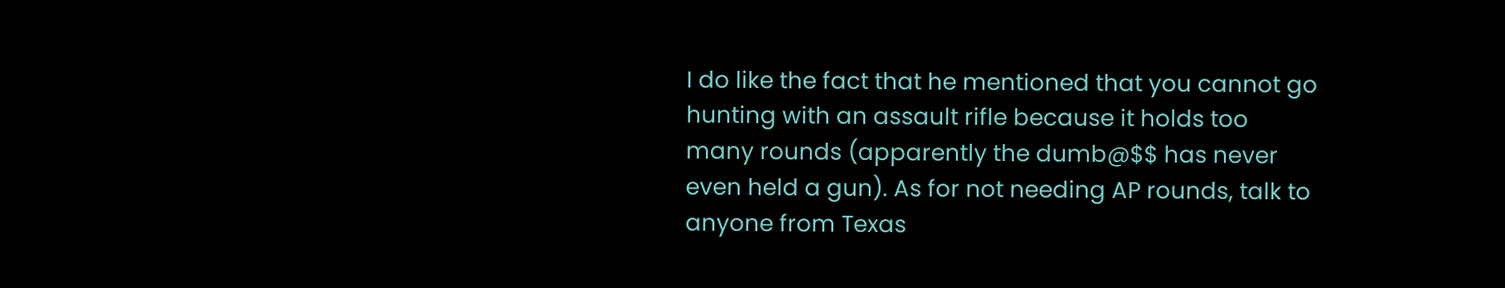I do like the fact that he mentioned that you cannot go hunting with an assault rifle because it holds too many rounds (apparently the dumb@$$ has never even held a gun). As for not needing AP rounds, talk to anyone from Texas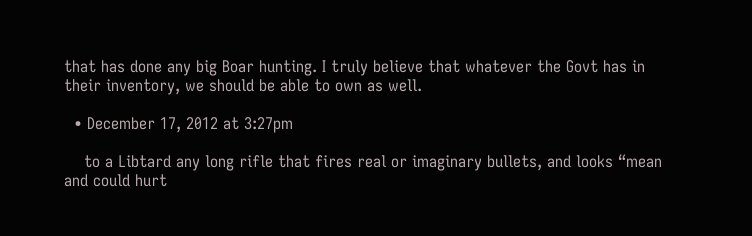that has done any big Boar hunting. I truly believe that whatever the Govt has in their inventory, we should be able to own as well.

  • December 17, 2012 at 3:27pm

    to a Libtard any long rifle that fires real or imaginary bullets, and looks “mean and could hurt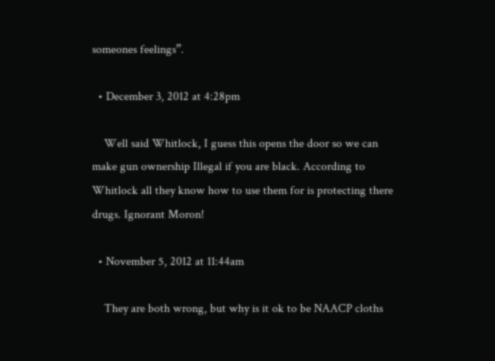someones feelings”.

  • December 3, 2012 at 4:28pm

    Well said Whitlock, I guess this opens the door so we can make gun ownership Illegal if you are black. According to Whitlock all they know how to use them for is protecting there drugs. Ignorant Moron!

  • November 5, 2012 at 11:44am

    They are both wrong, but why is it ok to be NAACP cloths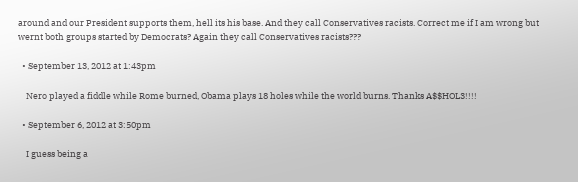around and our President supports them, hell its his base. And they call Conservatives racists. Correct me if I am wrong but wernt both groups started by Democrats? Again they call Conservatives racists???

  • September 13, 2012 at 1:43pm

    Nero played a fiddle while Rome burned, Obama plays 18 holes while the world burns. Thanks A$$HOL3!!!!

  • September 6, 2012 at 3:50pm

    I guess being a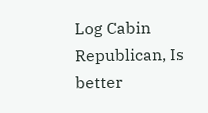Log Cabin Republican, Is better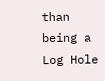than being a Log Hole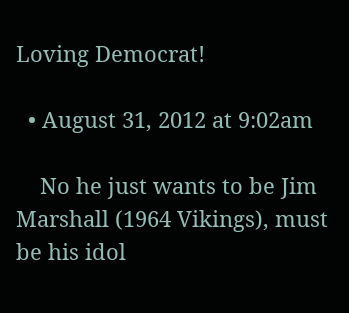Loving Democrat!

  • August 31, 2012 at 9:02am

    No he just wants to be Jim Marshall (1964 Vikings), must be his idol